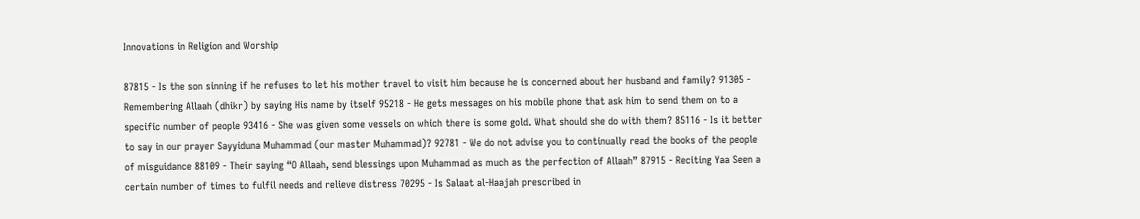Innovations in Religion and Worship

87815 - Is the son sinning if he refuses to let his mother travel to visit him because he is concerned about her husband and family? 91305 - Remembering Allaah (dhikr) by saying His name by itself 95218 - He gets messages on his mobile phone that ask him to send them on to a specific number of people 93416 - She was given some vessels on which there is some gold. What should she do with them? 85116 - Is it better to say in our prayer Sayyiduna Muhammad (our master Muhammad)? 92781 - We do not advise you to continually read the books of the people of misguidance 88109 - Their saying “O Allaah, send blessings upon Muhammad as much as the perfection of Allaah” 87915 - Reciting Yaa Seen a certain number of times to fulfil needs and relieve distress 70295 - Is Salaat al-Haajah prescribed in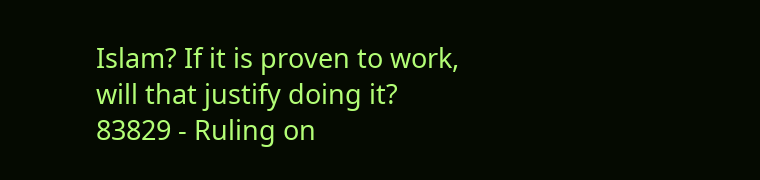Islam? If it is proven to work, will that justify doing it? 83829 - Ruling on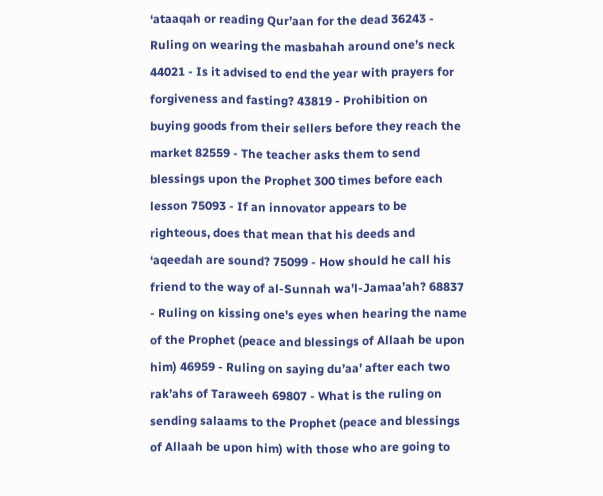‘ataaqah or reading Qur’aan for the dead 36243 - Ruling on wearing the masbahah around one’s neck 44021 - Is it advised to end the year with prayers for forgiveness and fasting? 43819 - Prohibition on buying goods from their sellers before they reach the market 82559 - The teacher asks them to send blessings upon the Prophet 300 times before each lesson 75093 - If an innovator appears to be righteous, does that mean that his deeds and ‘aqeedah are sound? 75099 - How should he call his friend to the way of al-Sunnah wa’l-Jamaa’ah? 68837 - Ruling on kissing one's eyes when hearing the name of the Prophet (peace and blessings of Allaah be upon him) 46959 - Ruling on saying du’aa’ after each two rak’ahs of Taraweeh 69807 - What is the ruling on sending salaams to the Prophet (peace and blessings of Allaah be upon him) with those who are going to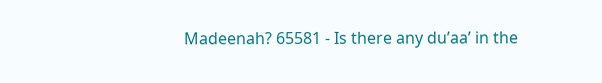Madeenah? 65581 - Is there any du’aa’ in the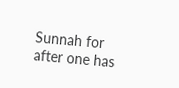Sunnah for after one has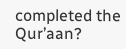completed the Qur’aan?